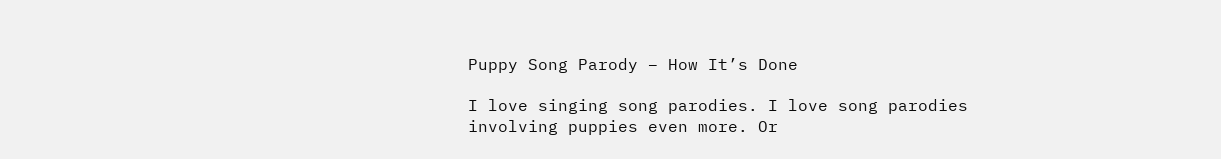Puppy Song Parody – How It’s Done

I love singing song parodies. I love song parodies involving puppies even more. Or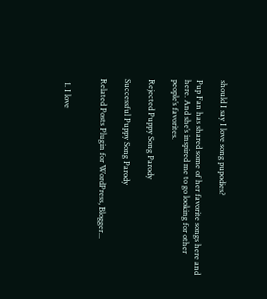should I say I love song pupodies?

Pup Fan has shared some of her favorite songs here and here. And she’s inspired me to go looking for other people’s favorites.

Rejected Puppy Song Parody

Successful Puppy Song Parody

Related Posts Plugin for WordPress, Blogger...


  1. I love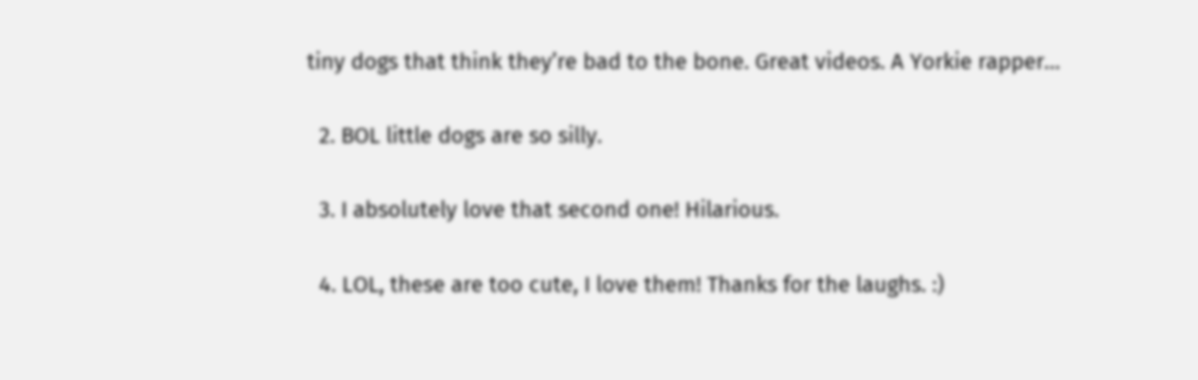tiny dogs that think they’re bad to the bone. Great videos. A Yorkie rapper…

  2. BOL little dogs are so silly.

  3. I absolutely love that second one! Hilarious.

  4. LOL, these are too cute, I love them! Thanks for the laughs. :)